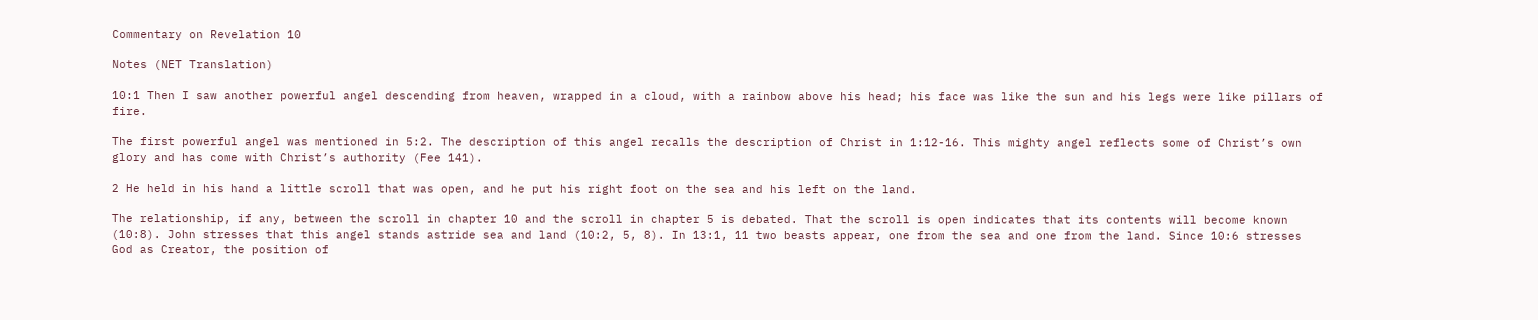Commentary on Revelation 10

Notes (NET Translation)

10:1 Then I saw another powerful angel descending from heaven, wrapped in a cloud, with a rainbow above his head; his face was like the sun and his legs were like pillars of fire.

The first powerful angel was mentioned in 5:2. The description of this angel recalls the description of Christ in 1:12-16. This mighty angel reflects some of Christ’s own glory and has come with Christ’s authority (Fee 141).

2 He held in his hand a little scroll that was open, and he put his right foot on the sea and his left on the land.

The relationship, if any, between the scroll in chapter 10 and the scroll in chapter 5 is debated. That the scroll is open indicates that its contents will become known (10:8). John stresses that this angel stands astride sea and land (10:2, 5, 8). In 13:1, 11 two beasts appear, one from the sea and one from the land. Since 10:6 stresses God as Creator, the position of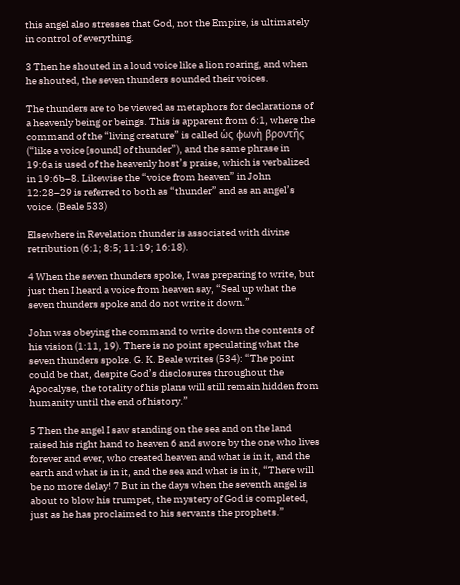this angel also stresses that God, not the Empire, is ultimately in control of everything.

3 Then he shouted in a loud voice like a lion roaring, and when he shouted, the seven thunders sounded their voices.

The thunders are to be viewed as metaphors for declarations of a heavenly being or beings. This is apparent from 6:1, where the command of the “living creature” is called ὡς φωνὴ βροντῆς (“like a voice [sound] of thunder”), and the same phrase in 19:6a is used of the heavenly host’s praise, which is verbalized in 19:6b–8. Likewise the “voice from heaven” in John 12:28–29 is referred to both as “thunder” and as an angel’s voice. (Beale 533)

Elsewhere in Revelation thunder is associated with divine retribution (6:1; 8:5; 11:19; 16:18).

4 When the seven thunders spoke, I was preparing to write, but just then I heard a voice from heaven say, “Seal up what the seven thunders spoke and do not write it down.”

John was obeying the command to write down the contents of his vision (1:11, 19). There is no point speculating what the seven thunders spoke. G. K. Beale writes (534): “The point could be that, despite God’s disclosures throughout the Apocalyse, the totality of his plans will still remain hidden from humanity until the end of history.”

5 Then the angel I saw standing on the sea and on the land raised his right hand to heaven 6 and swore by the one who lives forever and ever, who created heaven and what is in it, and the earth and what is in it, and the sea and what is in it, “There will be no more delay! 7 But in the days when the seventh angel is about to blow his trumpet, the mystery of God is completed, just as he has proclaimed to his servants the prophets.”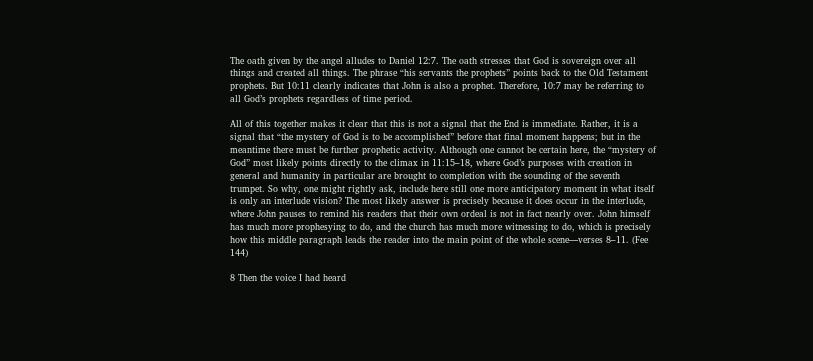The oath given by the angel alludes to Daniel 12:7. The oath stresses that God is sovereign over all things and created all things. The phrase “his servants the prophets” points back to the Old Testament prophets. But 10:11 clearly indicates that John is also a prophet. Therefore, 10:7 may be referring to all God’s prophets regardless of time period.

All of this together makes it clear that this is not a signal that the End is immediate. Rather, it is a signal that “the mystery of God is to be accomplished” before that final moment happens; but in the meantime there must be further prophetic activity. Although one cannot be certain here, the “mystery of God” most likely points directly to the climax in 11:15–18, where God’s purposes with creation in general and humanity in particular are brought to completion with the sounding of the seventh trumpet. So why, one might rightly ask, include here still one more anticipatory moment in what itself is only an interlude vision? The most likely answer is precisely because it does occur in the interlude, where John pauses to remind his readers that their own ordeal is not in fact nearly over. John himself has much more prophesying to do, and the church has much more witnessing to do, which is precisely how this middle paragraph leads the reader into the main point of the whole scene—verses 8–11. (Fee 144)

8 Then the voice I had heard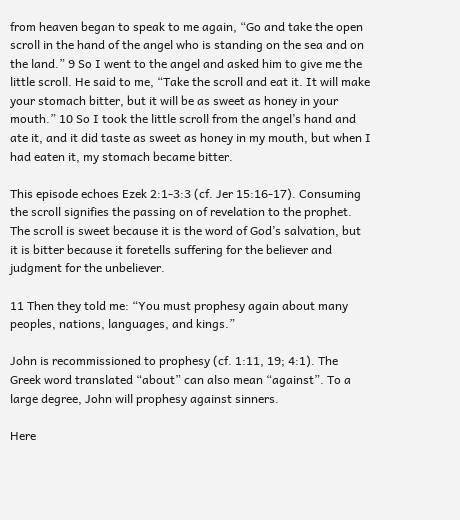from heaven began to speak to me again, “Go and take the open scroll in the hand of the angel who is standing on the sea and on the land.” 9 So I went to the angel and asked him to give me the little scroll. He said to me, “Take the scroll and eat it. It will make your stomach bitter, but it will be as sweet as honey in your mouth.” 10 So I took the little scroll from the angel’s hand and ate it, and it did taste as sweet as honey in my mouth, but when I had eaten it, my stomach became bitter.

This episode echoes Ezek 2:1-3:3 (cf. Jer 15:16-17). Consuming the scroll signifies the passing on of revelation to the prophet. The scroll is sweet because it is the word of God’s salvation, but it is bitter because it foretells suffering for the believer and judgment for the unbeliever.

11 Then they told me: “You must prophesy again about many peoples, nations, languages, and kings.”

John is recommissioned to prophesy (cf. 1:11, 19; 4:1). The Greek word translated “about” can also mean “against”. To a large degree, John will prophesy against sinners.

Here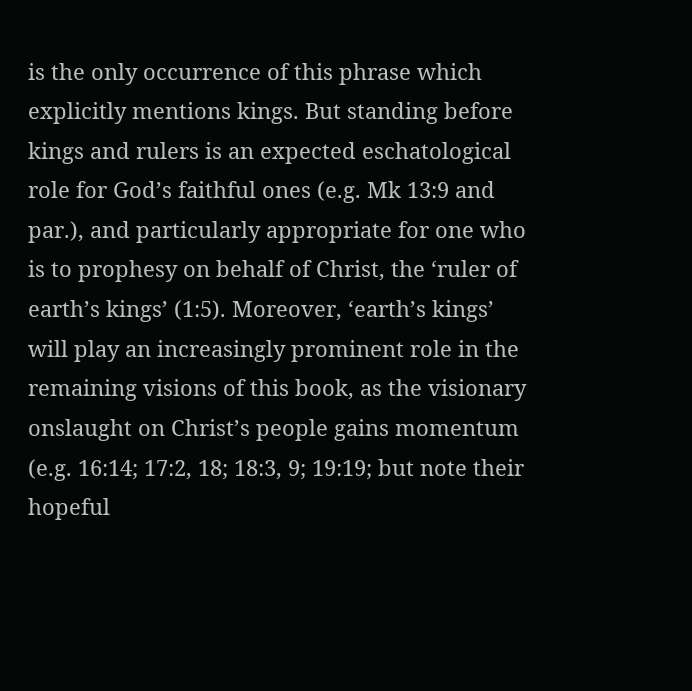is the only occurrence of this phrase which explicitly mentions kings. But standing before kings and rulers is an expected eschatological role for God’s faithful ones (e.g. Mk 13:9 and par.), and particularly appropriate for one who is to prophesy on behalf of Christ, the ‘ruler of earth’s kings’ (1:5). Moreover, ‘earth’s kings’ will play an increasingly prominent role in the remaining visions of this book, as the visionary onslaught on Christ’s people gains momentum (e.g. 16:14; 17:2, 18; 18:3, 9; 19:19; but note their hopeful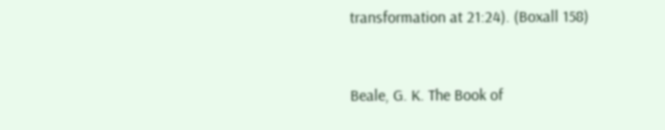transformation at 21:24). (Boxall 158)


Beale, G. K. The Book of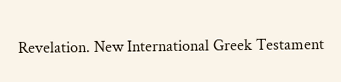Revelation. New International Greek Testament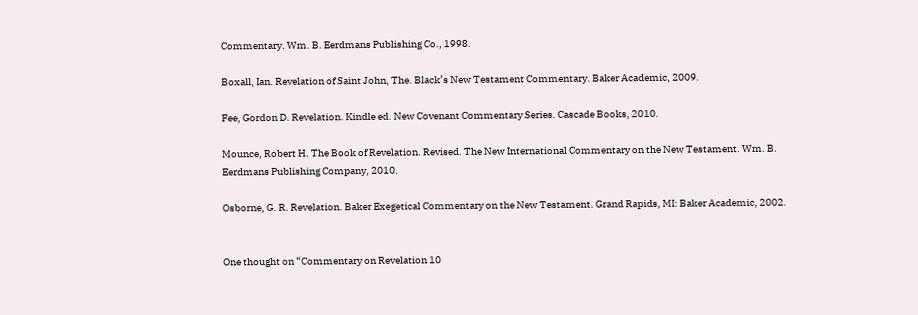Commentary. Wm. B. Eerdmans Publishing Co., 1998.

Boxall, Ian. Revelation of Saint John, The. Black’s New Testament Commentary. Baker Academic, 2009.

Fee, Gordon D. Revelation. Kindle ed. New Covenant Commentary Series. Cascade Books, 2010.

Mounce, Robert H. The Book of Revelation. Revised. The New International Commentary on the New Testament. Wm. B. Eerdmans Publishing Company, 2010.

Osborne, G. R. Revelation. Baker Exegetical Commentary on the New Testament. Grand Rapids, MI: Baker Academic, 2002.


One thought on “Commentary on Revelation 10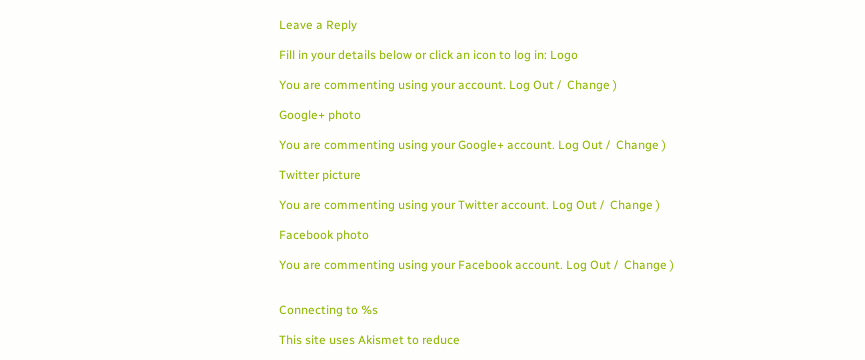Leave a Reply

Fill in your details below or click an icon to log in: Logo

You are commenting using your account. Log Out /  Change )

Google+ photo

You are commenting using your Google+ account. Log Out /  Change )

Twitter picture

You are commenting using your Twitter account. Log Out /  Change )

Facebook photo

You are commenting using your Facebook account. Log Out /  Change )


Connecting to %s

This site uses Akismet to reduce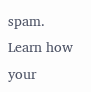spam. Learn how your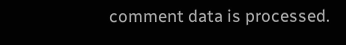comment data is processed.